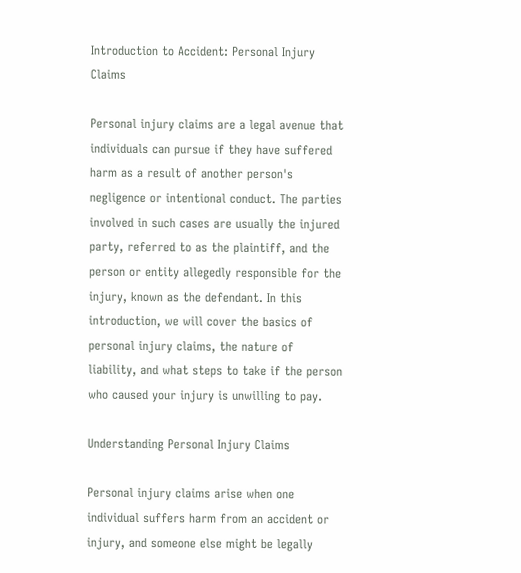Introduction to Accident: Personal Injury Claims

Personal injury claims are a legal avenue that individuals can pursue if they have suffered harm as a result of another person's negligence or intentional conduct. The parties involved in such cases are usually the injured party, referred to as the plaintiff, and the person or entity allegedly responsible for the injury, known as the defendant. In this introduction, we will cover the basics of personal injury claims, the nature of liability, and what steps to take if the person who caused your injury is unwilling to pay.

Understanding Personal Injury Claims

Personal injury claims arise when one individual suffers harm from an accident or injury, and someone else might be legally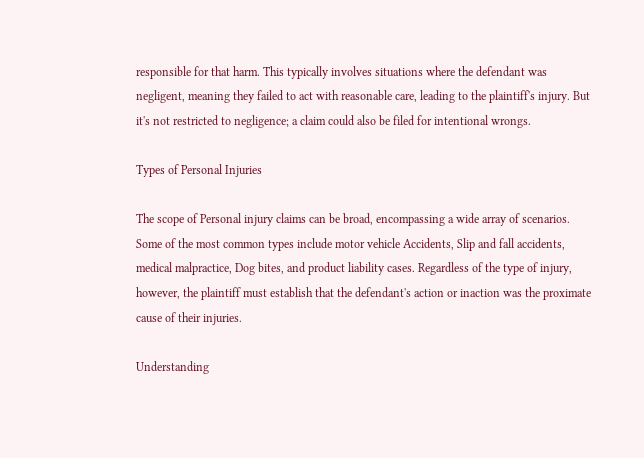responsible for that harm. This typically involves situations where the defendant was negligent, meaning they failed to act with reasonable care, leading to the plaintiff's injury. But it's not restricted to negligence; a claim could also be filed for intentional wrongs.

Types of Personal Injuries

The scope of Personal injury claims can be broad, encompassing a wide array of scenarios. Some of the most common types include motor vehicle Accidents, Slip and fall accidents, medical malpractice, Dog bites, and product liability cases. Regardless of the type of injury, however, the plaintiff must establish that the defendant's action or inaction was the proximate cause of their injuries.

Understanding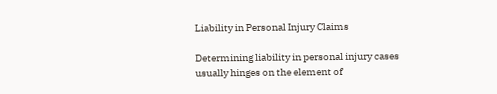Liability in Personal Injury Claims

Determining liability in personal injury cases usually hinges on the element of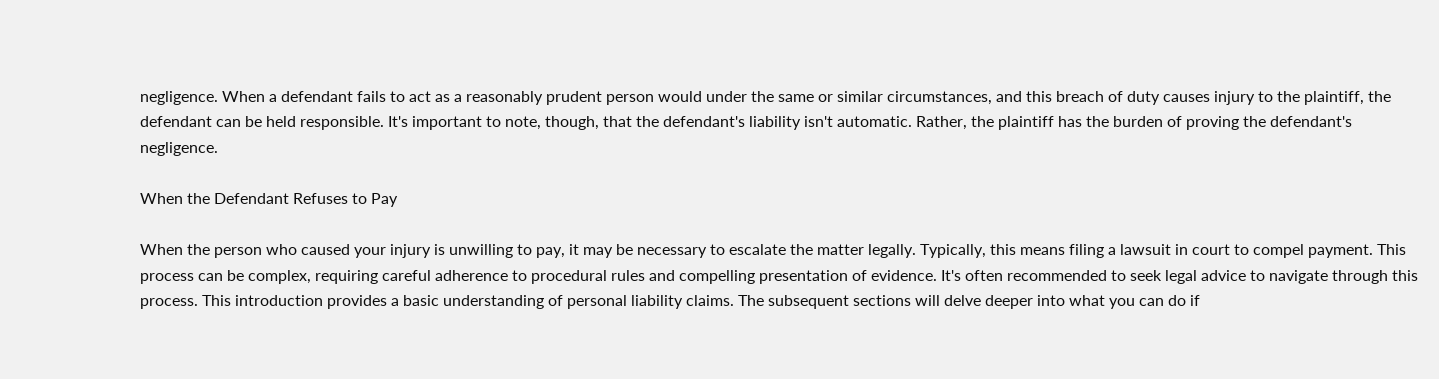negligence. When a defendant fails to act as a reasonably prudent person would under the same or similar circumstances, and this breach of duty causes injury to the plaintiff, the defendant can be held responsible. It's important to note, though, that the defendant's liability isn't automatic. Rather, the plaintiff has the burden of proving the defendant's negligence.

When the Defendant Refuses to Pay

When the person who caused your injury is unwilling to pay, it may be necessary to escalate the matter legally. Typically, this means filing a lawsuit in court to compel payment. This process can be complex, requiring careful adherence to procedural rules and compelling presentation of evidence. It's often recommended to seek legal advice to navigate through this process. This introduction provides a basic understanding of personal liability claims. The subsequent sections will delve deeper into what you can do if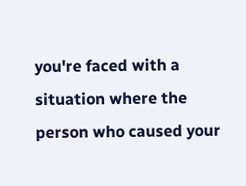you're faced with a situation where the person who caused your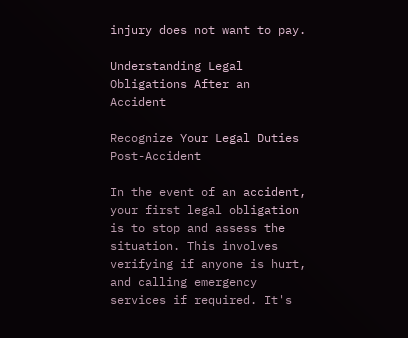injury does not want to pay.

Understanding Legal Obligations After an Accident

Recognize Your Legal Duties Post-Accident

In the event of an accident, your first legal obligation is to stop and assess the situation. This involves verifying if anyone is hurt, and calling emergency services if required. It's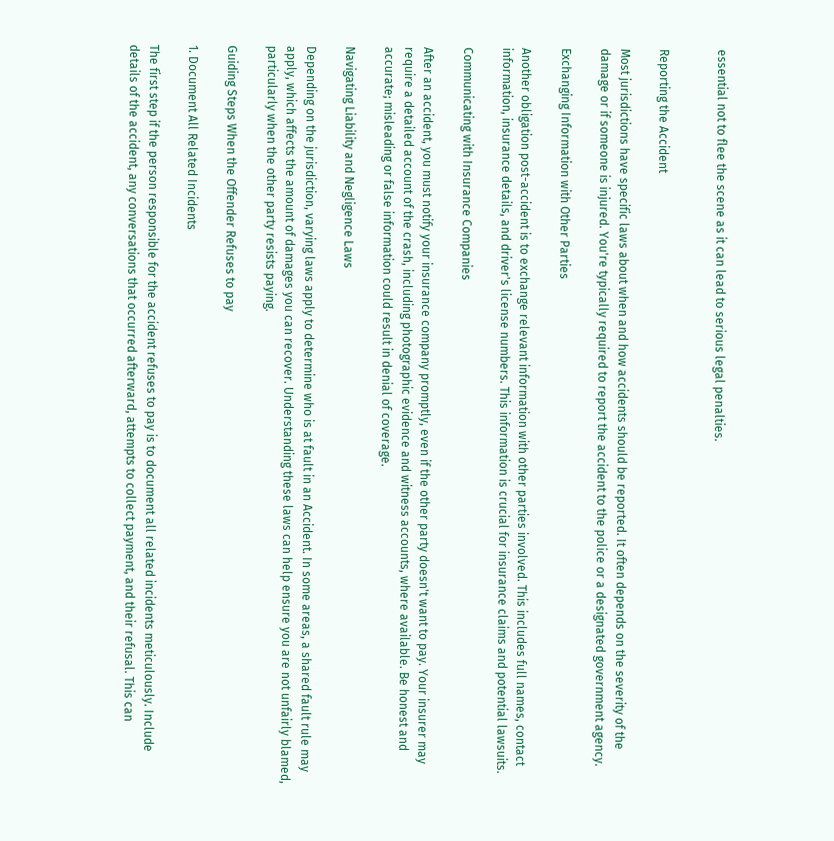essential not to flee the scene as it can lead to serious legal penalties.


Reporting the Accident

Most jurisdictions have specific laws about when and how accidents should be reported. It often depends on the severity of the damage or if someone is injured. You're typically required to report the accident to the police or a designated government agency.

Exchanging Information with Other Parties

Another obligation post-accident is to exchange relevant information with other parties involved. This includes full names, contact information, insurance details, and driver's license numbers. This information is crucial for insurance claims and potential lawsuits.

Communicating with Insurance Companies

After an accident, you must notify your insurance company promptly, even if the other party doesn't want to pay. Your insurer may require a detailed account of the crash, including photographic evidence and witness accounts, where available. Be honest and accurate; misleading or false information could result in denial of coverage.

Navigating Liability and Negligence Laws

Depending on the jurisdiction, varying laws apply to determine who is at fault in an Accident. In some areas, a shared fault rule may apply, which affects the amount of damages you can recover. Understanding these laws can help ensure you are not unfairly blamed, particularly when the other party resists paying.

Guiding Steps When the Offender Refuses to pay

1. Document All Related Incidents

The first step if the person responsible for the accident refuses to pay is to document all related incidents meticulously. Include details of the accident, any conversations that occurred afterward, attempts to collect payment, and their refusal. This can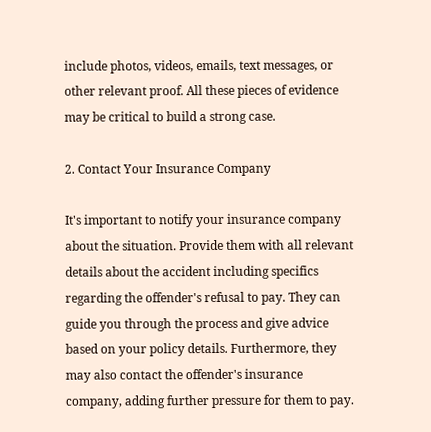include photos, videos, emails, text messages, or other relevant proof. All these pieces of evidence may be critical to build a strong case.

2. Contact Your Insurance Company

It's important to notify your insurance company about the situation. Provide them with all relevant details about the accident including specifics regarding the offender's refusal to pay. They can guide you through the process and give advice based on your policy details. Furthermore, they may also contact the offender's insurance company, adding further pressure for them to pay.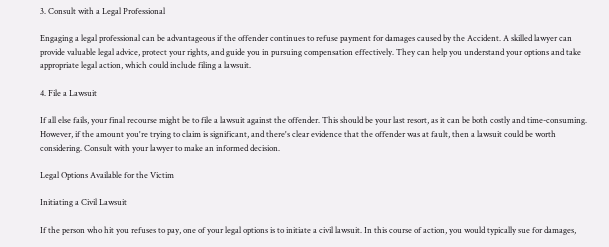3. Consult with a Legal Professional

Engaging a legal professional can be advantageous if the offender continues to refuse payment for damages caused by the Accident. A skilled lawyer can provide valuable legal advice, protect your rights, and guide you in pursuing compensation effectively. They can help you understand your options and take appropriate legal action, which could include filing a lawsuit.

4. File a Lawsuit

If all else fails, your final recourse might be to file a lawsuit against the offender. This should be your last resort, as it can be both costly and time-consuming. However, if the amount you're trying to claim is significant, and there's clear evidence that the offender was at fault, then a lawsuit could be worth considering. Consult with your lawyer to make an informed decision.

Legal Options Available for the Victim

Initiating a Civil Lawsuit

If the person who hit you refuses to pay, one of your legal options is to initiate a civil lawsuit. In this course of action, you would typically sue for damages,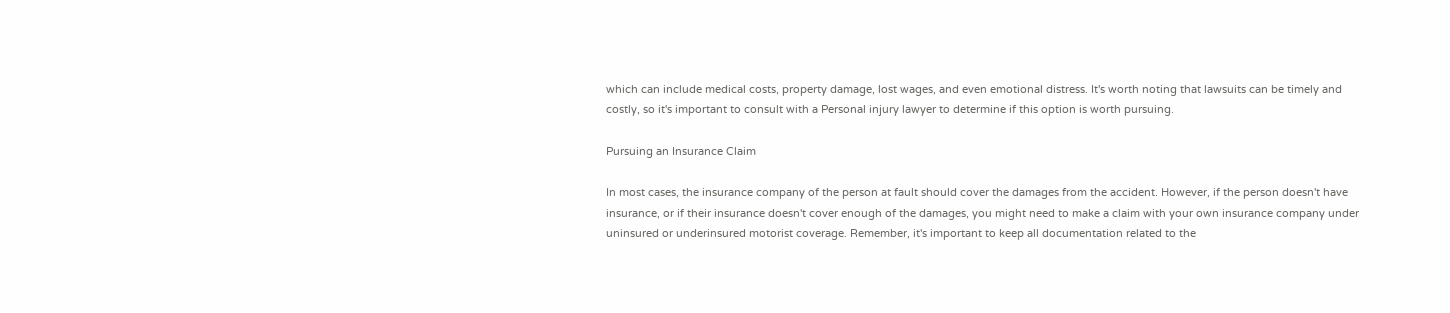which can include medical costs, property damage, lost wages, and even emotional distress. It's worth noting that lawsuits can be timely and costly, so it's important to consult with a Personal injury lawyer to determine if this option is worth pursuing.

Pursuing an Insurance Claim

In most cases, the insurance company of the person at fault should cover the damages from the accident. However, if the person doesn't have insurance, or if their insurance doesn't cover enough of the damages, you might need to make a claim with your own insurance company under uninsured or underinsured motorist coverage. Remember, it's important to keep all documentation related to the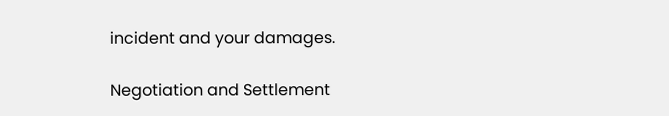incident and your damages.

Negotiation and Settlement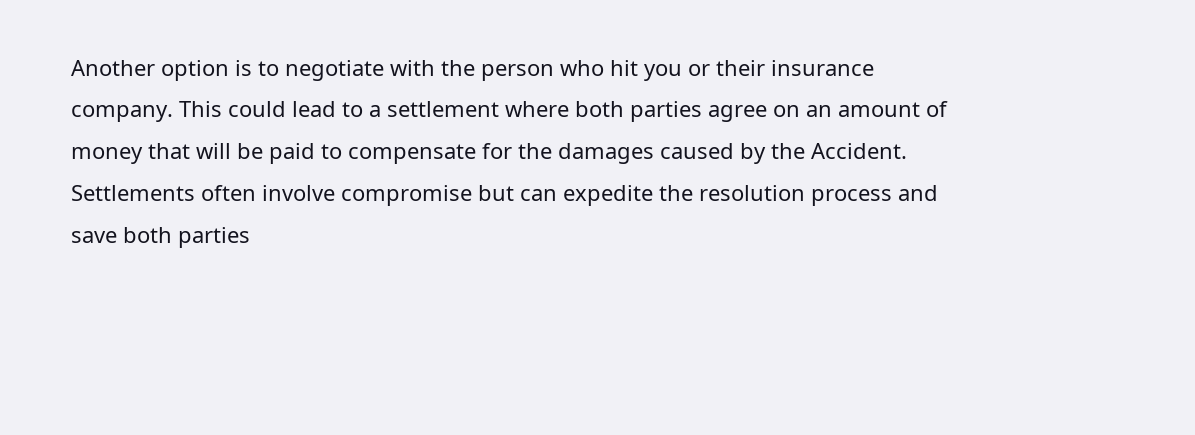Another option is to negotiate with the person who hit you or their insurance company. This could lead to a settlement where both parties agree on an amount of money that will be paid to compensate for the damages caused by the Accident. Settlements often involve compromise but can expedite the resolution process and save both parties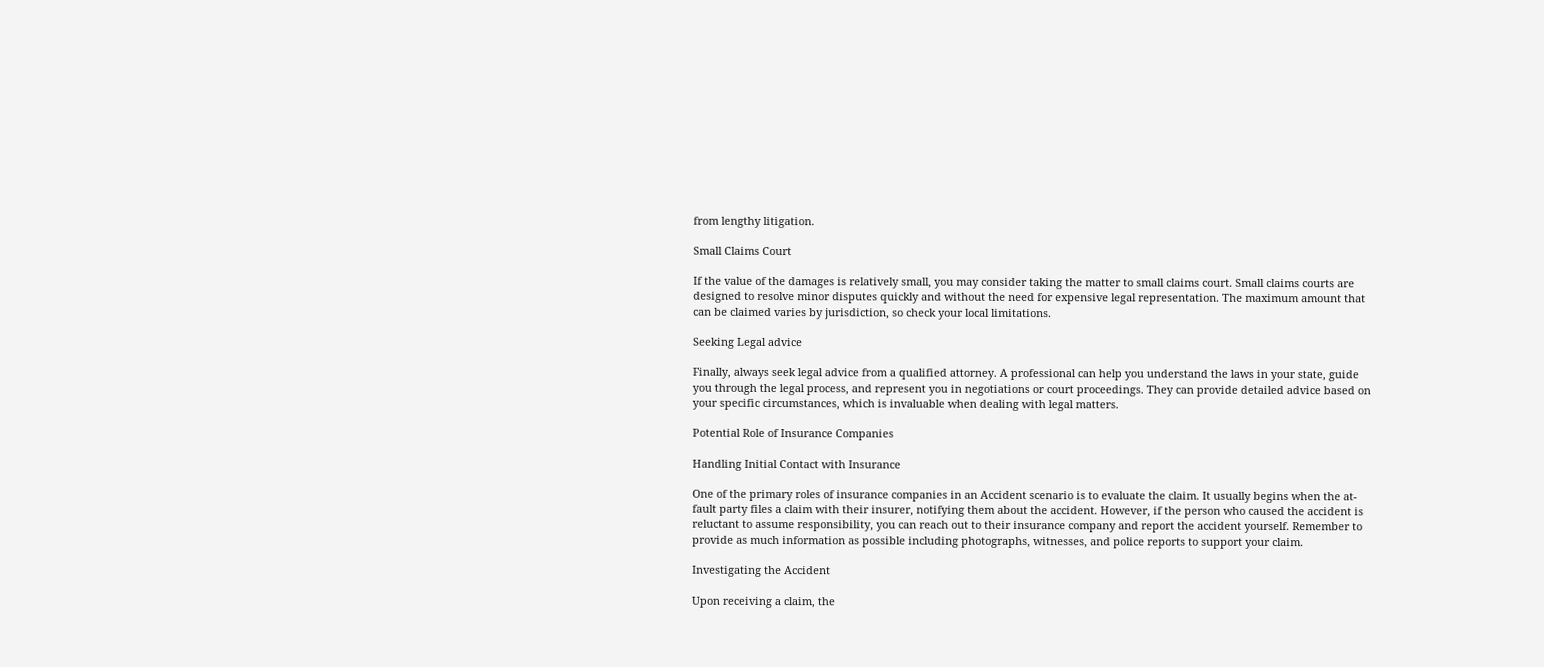from lengthy litigation.

Small Claims Court

If the value of the damages is relatively small, you may consider taking the matter to small claims court. Small claims courts are designed to resolve minor disputes quickly and without the need for expensive legal representation. The maximum amount that can be claimed varies by jurisdiction, so check your local limitations.

Seeking Legal advice

Finally, always seek legal advice from a qualified attorney. A professional can help you understand the laws in your state, guide you through the legal process, and represent you in negotiations or court proceedings. They can provide detailed advice based on your specific circumstances, which is invaluable when dealing with legal matters.

Potential Role of Insurance Companies

Handling Initial Contact with Insurance

One of the primary roles of insurance companies in an Accident scenario is to evaluate the claim. It usually begins when the at-fault party files a claim with their insurer, notifying them about the accident. However, if the person who caused the accident is reluctant to assume responsibility, you can reach out to their insurance company and report the accident yourself. Remember to provide as much information as possible including photographs, witnesses, and police reports to support your claim.

Investigating the Accident

Upon receiving a claim, the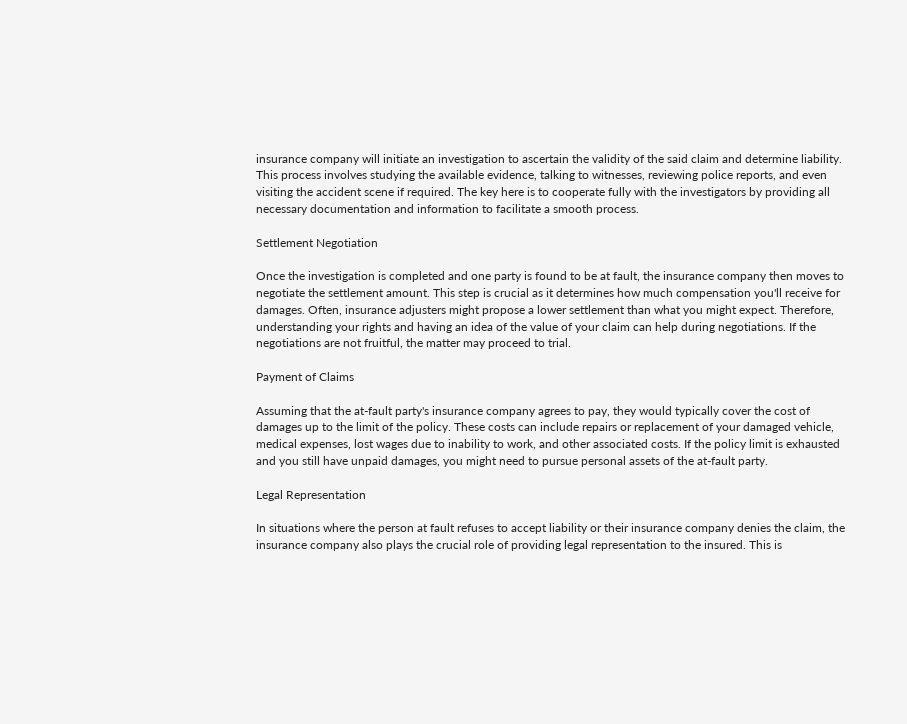insurance company will initiate an investigation to ascertain the validity of the said claim and determine liability. This process involves studying the available evidence, talking to witnesses, reviewing police reports, and even visiting the accident scene if required. The key here is to cooperate fully with the investigators by providing all necessary documentation and information to facilitate a smooth process.

Settlement Negotiation

Once the investigation is completed and one party is found to be at fault, the insurance company then moves to negotiate the settlement amount. This step is crucial as it determines how much compensation you'll receive for damages. Often, insurance adjusters might propose a lower settlement than what you might expect. Therefore, understanding your rights and having an idea of the value of your claim can help during negotiations. If the negotiations are not fruitful, the matter may proceed to trial.

Payment of Claims

Assuming that the at-fault party's insurance company agrees to pay, they would typically cover the cost of damages up to the limit of the policy. These costs can include repairs or replacement of your damaged vehicle, medical expenses, lost wages due to inability to work, and other associated costs. If the policy limit is exhausted and you still have unpaid damages, you might need to pursue personal assets of the at-fault party.

Legal Representation

In situations where the person at fault refuses to accept liability or their insurance company denies the claim, the insurance company also plays the crucial role of providing legal representation to the insured. This is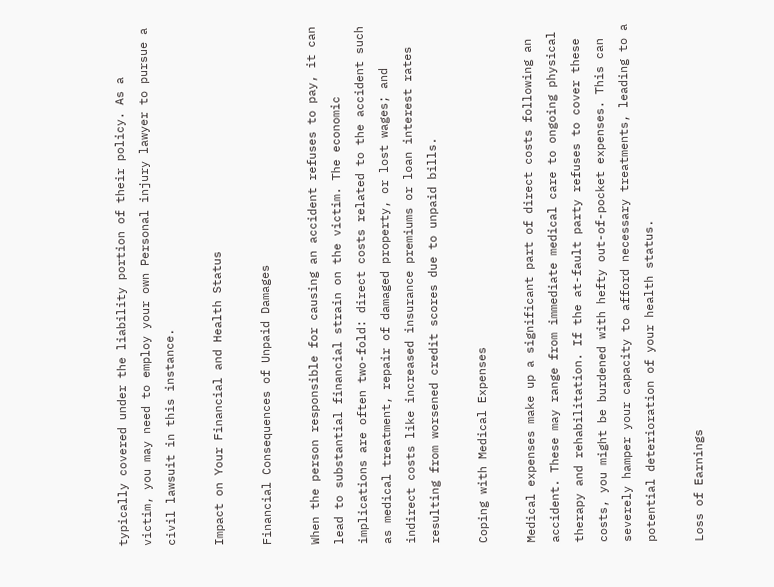typically covered under the liability portion of their policy. As a victim, you may need to employ your own Personal injury lawyer to pursue a civil lawsuit in this instance.

Impact on Your Financial and Health Status

Financial Consequences of Unpaid Damages

When the person responsible for causing an accident refuses to pay, it can lead to substantial financial strain on the victim. The economic implications are often two-fold: direct costs related to the accident such as medical treatment, repair of damaged property, or lost wages; and indirect costs like increased insurance premiums or loan interest rates resulting from worsened credit scores due to unpaid bills.

Coping with Medical Expenses

Medical expenses make up a significant part of direct costs following an accident. These may range from immediate medical care to ongoing physical therapy and rehabilitation. If the at-fault party refuses to cover these costs, you might be burdened with hefty out-of-pocket expenses. This can severely hamper your capacity to afford necessary treatments, leading to a potential deterioration of your health status.

Loss of Earnings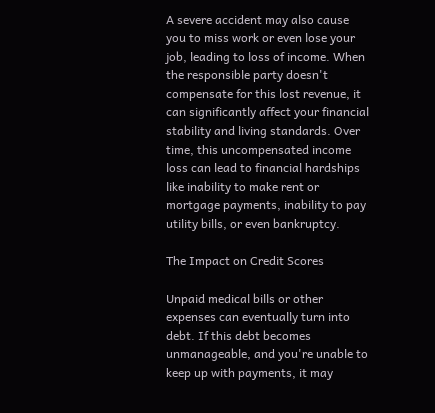A severe accident may also cause you to miss work or even lose your job, leading to loss of income. When the responsible party doesn't compensate for this lost revenue, it can significantly affect your financial stability and living standards. Over time, this uncompensated income loss can lead to financial hardships like inability to make rent or mortgage payments, inability to pay utility bills, or even bankruptcy.

The Impact on Credit Scores

Unpaid medical bills or other expenses can eventually turn into debt. If this debt becomes unmanageable, and you're unable to keep up with payments, it may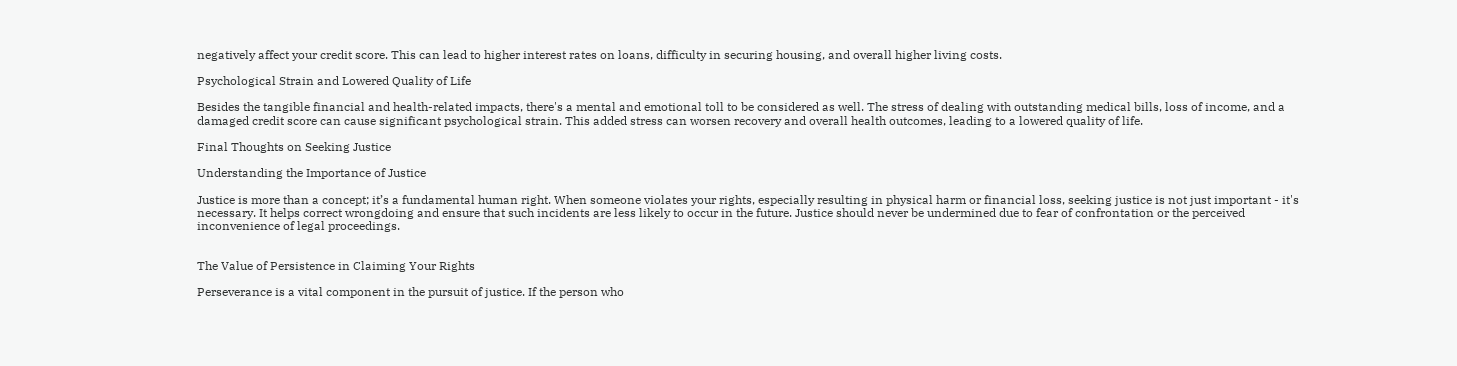negatively affect your credit score. This can lead to higher interest rates on loans, difficulty in securing housing, and overall higher living costs.

Psychological Strain and Lowered Quality of Life

Besides the tangible financial and health-related impacts, there's a mental and emotional toll to be considered as well. The stress of dealing with outstanding medical bills, loss of income, and a damaged credit score can cause significant psychological strain. This added stress can worsen recovery and overall health outcomes, leading to a lowered quality of life.

Final Thoughts on Seeking Justice

Understanding the Importance of Justice

Justice is more than a concept; it’s a fundamental human right. When someone violates your rights, especially resulting in physical harm or financial loss, seeking justice is not just important - it's necessary. It helps correct wrongdoing and ensure that such incidents are less likely to occur in the future. Justice should never be undermined due to fear of confrontation or the perceived inconvenience of legal proceedings.


The Value of Persistence in Claiming Your Rights

Perseverance is a vital component in the pursuit of justice. If the person who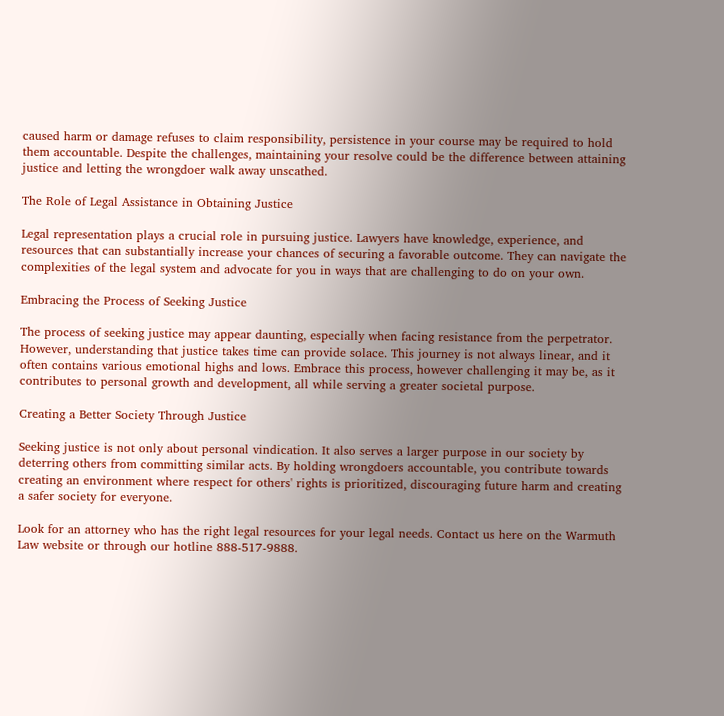caused harm or damage refuses to claim responsibility, persistence in your course may be required to hold them accountable. Despite the challenges, maintaining your resolve could be the difference between attaining justice and letting the wrongdoer walk away unscathed.

The Role of Legal Assistance in Obtaining Justice

Legal representation plays a crucial role in pursuing justice. Lawyers have knowledge, experience, and resources that can substantially increase your chances of securing a favorable outcome. They can navigate the complexities of the legal system and advocate for you in ways that are challenging to do on your own.

Embracing the Process of Seeking Justice

The process of seeking justice may appear daunting, especially when facing resistance from the perpetrator. However, understanding that justice takes time can provide solace. This journey is not always linear, and it often contains various emotional highs and lows. Embrace this process, however challenging it may be, as it contributes to personal growth and development, all while serving a greater societal purpose.

Creating a Better Society Through Justice

Seeking justice is not only about personal vindication. It also serves a larger purpose in our society by deterring others from committing similar acts. By holding wrongdoers accountable, you contribute towards creating an environment where respect for others' rights is prioritized, discouraging future harm and creating a safer society for everyone.

Look for an attorney who has the right legal resources for your legal needs. Contact us here on the Warmuth Law website or through our hotline 888-517-9888.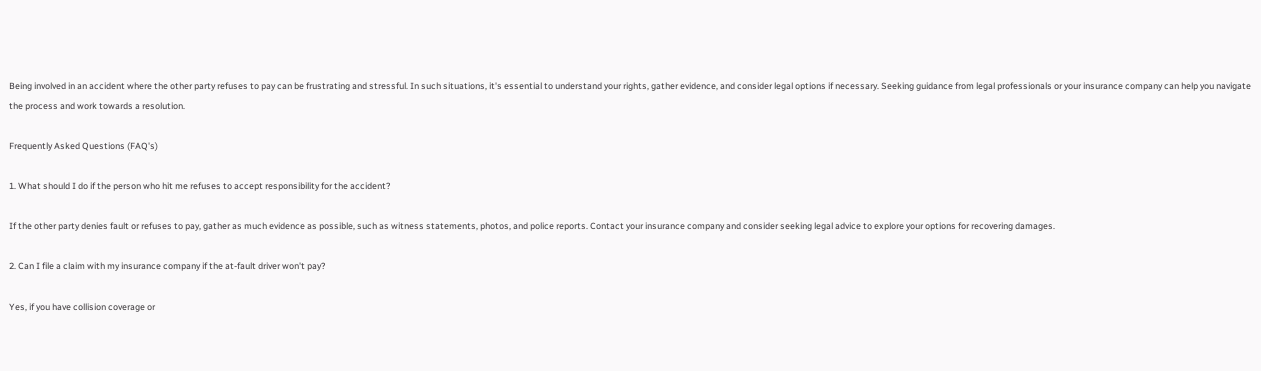Being involved in an accident where the other party refuses to pay can be frustrating and stressful. In such situations, it's essential to understand your rights, gather evidence, and consider legal options if necessary. Seeking guidance from legal professionals or your insurance company can help you navigate the process and work towards a resolution.

Frequently Asked Questions (FAQ's)

1. What should I do if the person who hit me refuses to accept responsibility for the accident?

If the other party denies fault or refuses to pay, gather as much evidence as possible, such as witness statements, photos, and police reports. Contact your insurance company and consider seeking legal advice to explore your options for recovering damages.

2. Can I file a claim with my insurance company if the at-fault driver won't pay?

Yes, if you have collision coverage or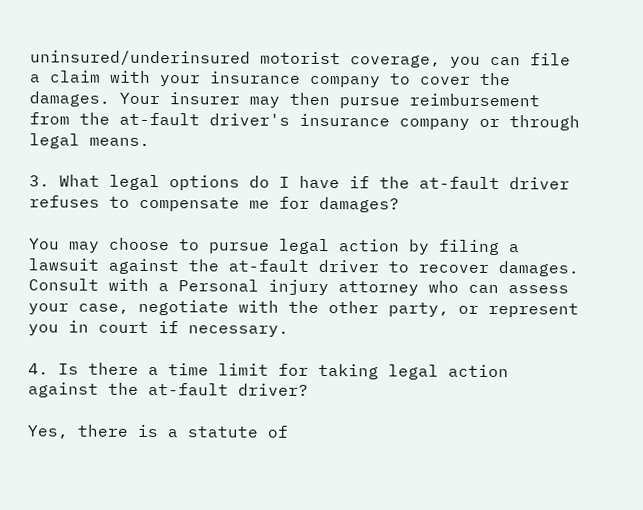uninsured/underinsured motorist coverage, you can file a claim with your insurance company to cover the damages. Your insurer may then pursue reimbursement from the at-fault driver's insurance company or through legal means.

3. What legal options do I have if the at-fault driver refuses to compensate me for damages?

You may choose to pursue legal action by filing a lawsuit against the at-fault driver to recover damages. Consult with a Personal injury attorney who can assess your case, negotiate with the other party, or represent you in court if necessary.

4. Is there a time limit for taking legal action against the at-fault driver?

Yes, there is a statute of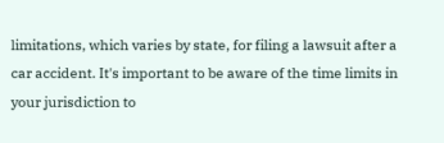limitations, which varies by state, for filing a lawsuit after a car accident. It's important to be aware of the time limits in your jurisdiction to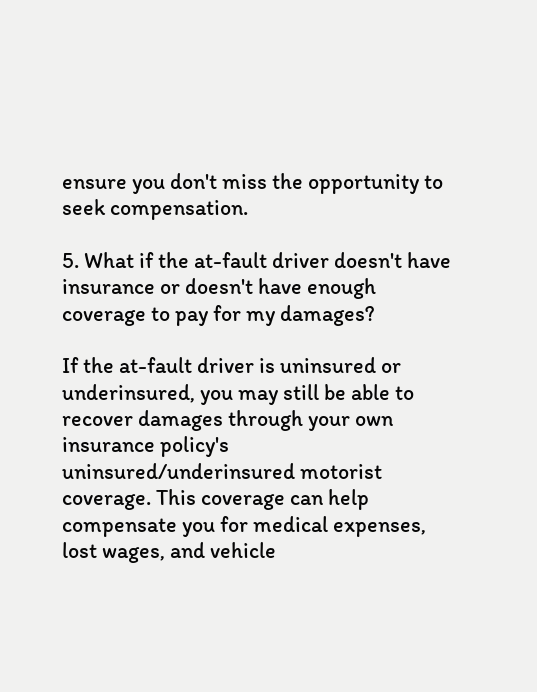ensure you don't miss the opportunity to seek compensation.

5. What if the at-fault driver doesn't have insurance or doesn't have enough coverage to pay for my damages?

If the at-fault driver is uninsured or underinsured, you may still be able to recover damages through your own insurance policy's uninsured/underinsured motorist coverage. This coverage can help compensate you for medical expenses, lost wages, and vehicle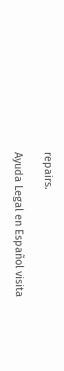repairs.

Ayuda Legal en Español visita